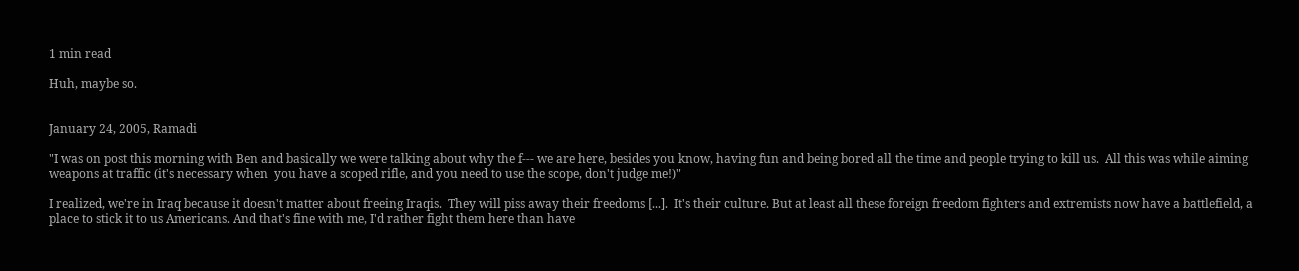1 min read

Huh, maybe so.


January 24, 2005, Ramadi

"I was on post this morning with Ben and basically we were talking about why the f--- we are here, besides you know, having fun and being bored all the time and people trying to kill us.  All this was while aiming weapons at traffic (it's necessary when  you have a scoped rifle, and you need to use the scope, don't judge me!)"

I realized, we're in Iraq because it doesn't matter about freeing Iraqis.  They will piss away their freedoms [...].  It's their culture. But at least all these foreign freedom fighters and extremists now have a battlefield, a place to stick it to us Americans. And that's fine with me, I'd rather fight them here than have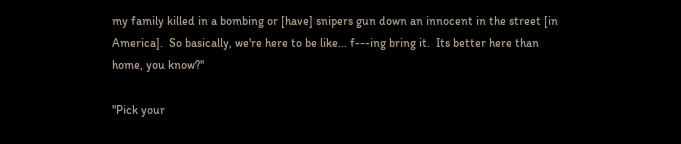my family killed in a bombing or [have] snipers gun down an innocent in the street [in America].  So basically, we're here to be like... f---ing bring it.  Its better here than home, you know?"

"Pick your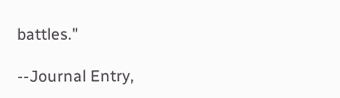battles."

--Journal Entry,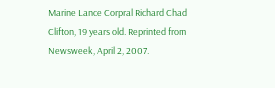Marine Lance Corpral Richard Chad Clifton, 19 years old. Reprinted from Newsweek, April 2, 2007.